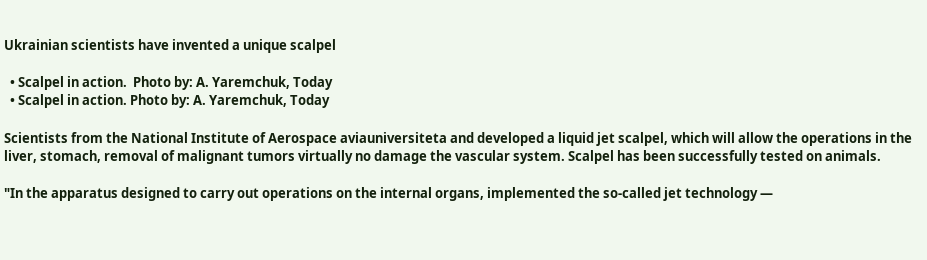Ukrainian scientists have invented a unique scalpel

  • Scalpel in action.  Photo by: A. Yaremchuk, Today
  • Scalpel in action. Photo by: A. Yaremchuk, Today

Scientists from the National Institute of Aerospace aviauniversiteta and developed a liquid jet scalpel, which will allow the operations in the liver, stomach, removal of malignant tumors virtually no damage the vascular system. Scalpel has been successfully tested on animals.

"In the apparatus designed to carry out operations on the internal organs, implemented the so-called jet technology —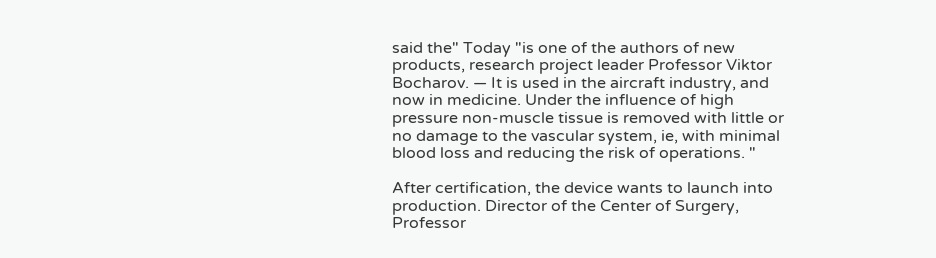said the" Today "is one of the authors of new products, research project leader Professor Viktor Bocharov. — It is used in the aircraft industry, and now in medicine. Under the influence of high pressure non-muscle tissue is removed with little or no damage to the vascular system, ie, with minimal blood loss and reducing the risk of operations. "

After certification, the device wants to launch into production. Director of the Center of Surgery, Professor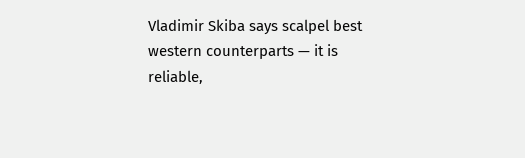Vladimir Skiba says scalpel best western counterparts — it is reliable,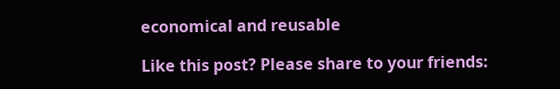economical and reusable

Like this post? Please share to your friends: